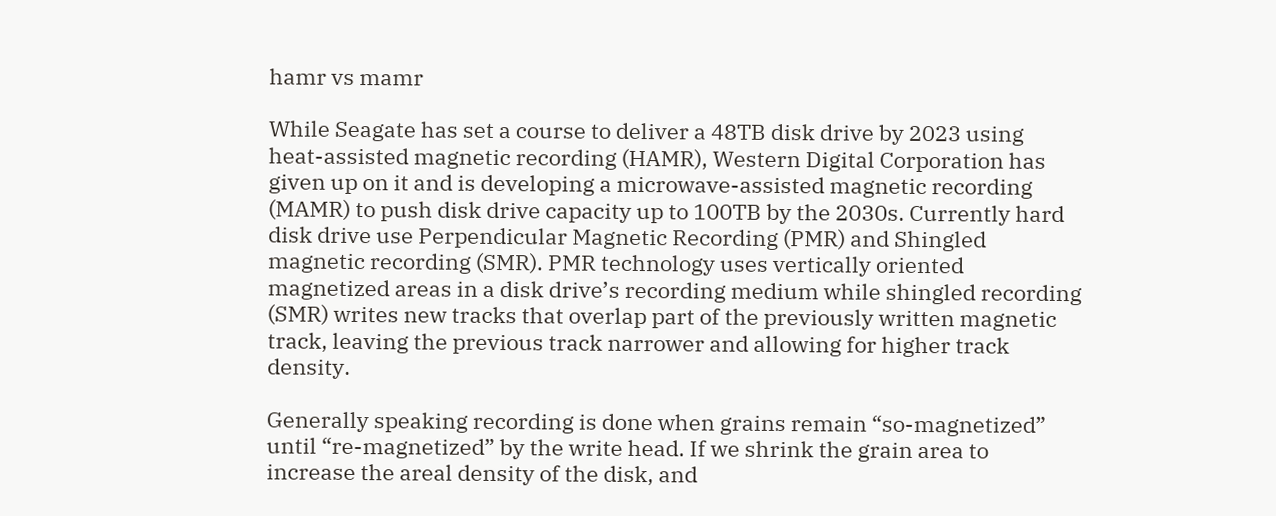hamr vs mamr

While Seagate has set a course to deliver a 48TB disk drive by 2023 using heat-assisted magnetic recording (HAMR), Western Digital Corporation has given up on it and is developing a microwave-assisted magnetic recording (MAMR) to push disk drive capacity up to 100TB by the 2030s. Currently hard disk drive use Perpendicular Magnetic Recording (PMR) and Shingled magnetic recording (SMR). PMR technology uses vertically oriented magnetized areas in a disk drive’s recording medium while shingled recording (SMR) writes new tracks that overlap part of the previously written magnetic track, leaving the previous track narrower and allowing for higher track density.

Generally speaking recording is done when grains remain “so-magnetized” until “re-magnetized” by the write head. If we shrink the grain area to increase the areal density of the disk, and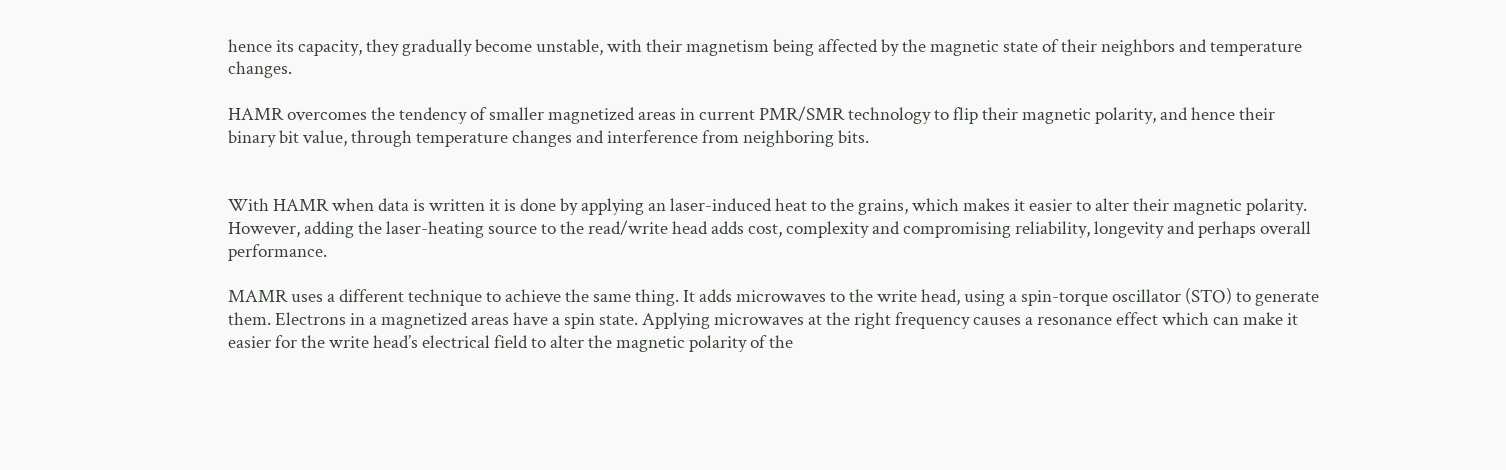hence its capacity, they gradually become unstable, with their magnetism being affected by the magnetic state of their neighbors and temperature changes.

HAMR overcomes the tendency of smaller magnetized areas in current PMR/SMR technology to flip their magnetic polarity, and hence their binary bit value, through temperature changes and interference from neighboring bits.


With HAMR when data is written it is done by applying an laser-induced heat to the grains, which makes it easier to alter their magnetic polarity. However, adding the laser-heating source to the read/write head adds cost, complexity and compromising reliability, longevity and perhaps overall performance.

MAMR uses a different technique to achieve the same thing. It adds microwaves to the write head, using a spin-torque oscillator (STO) to generate them. Electrons in a magnetized areas have a spin state. Applying microwaves at the right frequency causes a resonance effect which can make it easier for the write head’s electrical field to alter the magnetic polarity of the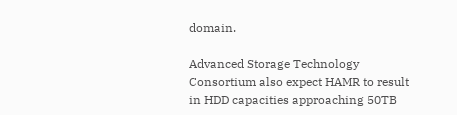domain.

Advanced Storage Technology Consortium also expect HAMR to result in HDD capacities approaching 50TB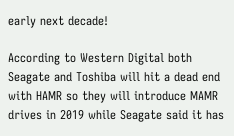early next decade!

According to Western Digital both Seagate and Toshiba will hit a dead end with HAMR so they will introduce MAMR drives in 2019 while Seagate said it has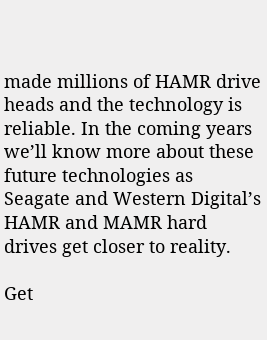made millions of HAMR drive heads and the technology is reliable. In the coming years we’ll know more about these future technologies as Seagate and Western Digital’s HAMR and MAMR hard drives get closer to reality.

Get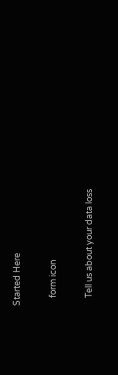Started Here

    form icon

    Tell us about your data loss